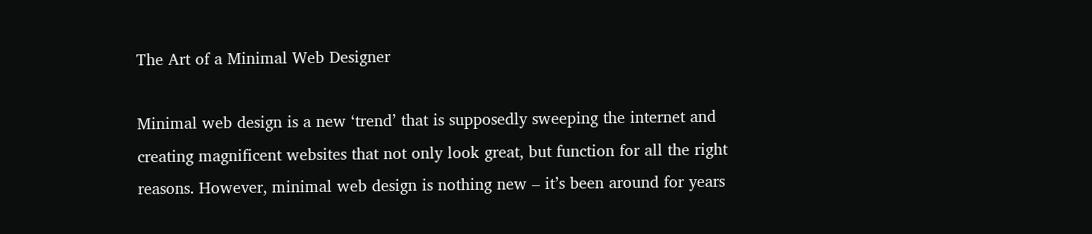The Art of a Minimal Web Designer

Minimal web design is a new ‘trend’ that is supposedly sweeping the internet and creating magnificent websites that not only look great, but function for all the right reasons. However, minimal web design is nothing new – it’s been around for years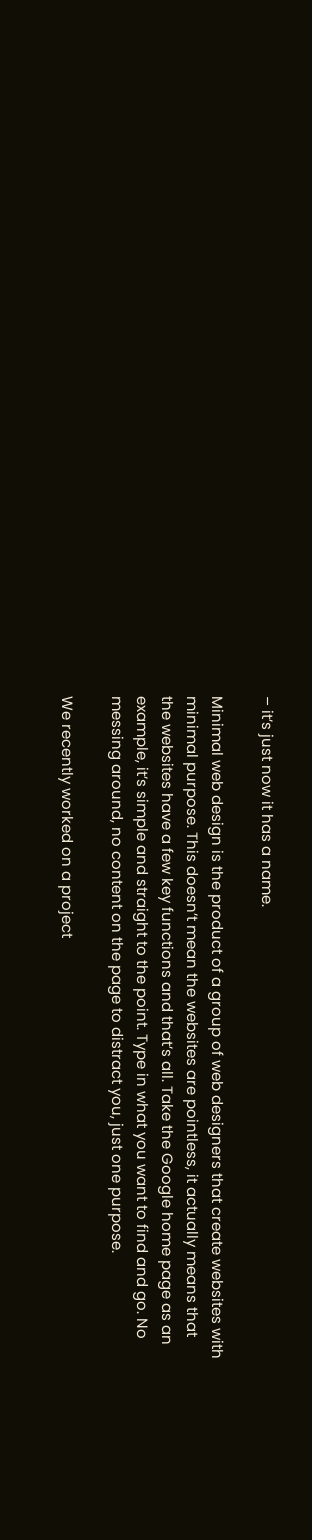– it’s just now it has a name.

Minimal web design is the product of a group of web designers that create websites with minimal purpose. This doesn’t mean the websites are pointless, it actually means that the websites have a few key functions and that’s all. Take the Google home page as an example, it’s simple and straight to the point. Type in what you want to find and go. No messing around, no content on the page to distract you, just one purpose.

We recently worked on a project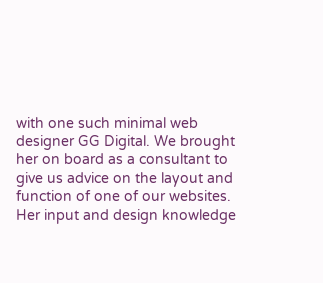with one such minimal web designer GG Digital. We brought her on board as a consultant to give us advice on the layout and function of one of our websites. Her input and design knowledge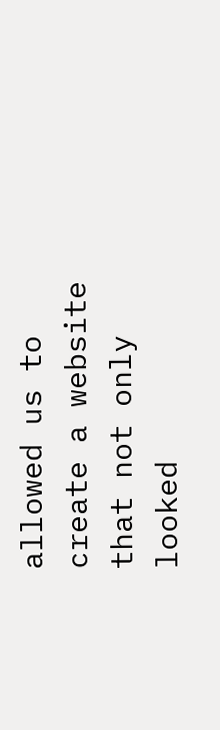allowed us to create a website that not only looked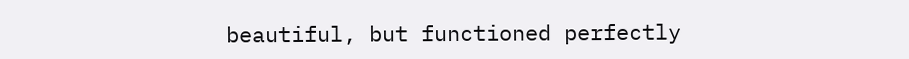beautiful, but functioned perfectly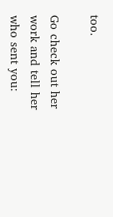too.

Go check out her work and tell her who sent you: